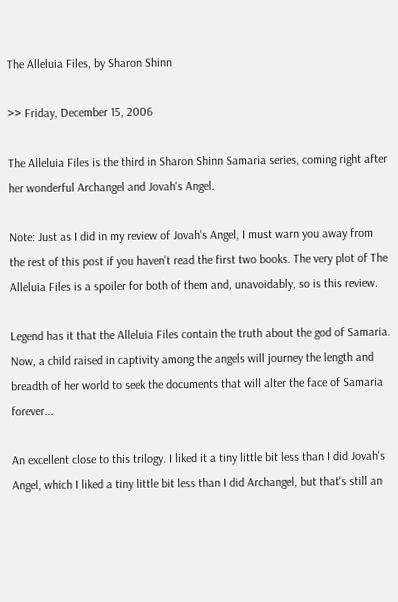The Alleluia Files, by Sharon Shinn

>> Friday, December 15, 2006

The Alleluia Files is the third in Sharon Shinn Samaria series, coming right after her wonderful Archangel and Jovah's Angel.

Note: Just as I did in my review of Jovah's Angel, I must warn you away from the rest of this post if you haven't read the first two books. The very plot of The Alleluia Files is a spoiler for both of them and, unavoidably, so is this review.

Legend has it that the Alleluia Files contain the truth about the god of Samaria. Now, a child raised in captivity among the angels will journey the length and breadth of her world to seek the documents that will alter the face of Samaria forever...

An excellent close to this trilogy. I liked it a tiny little bit less than I did Jovah's Angel, which I liked a tiny little bit less than I did Archangel, but that's still an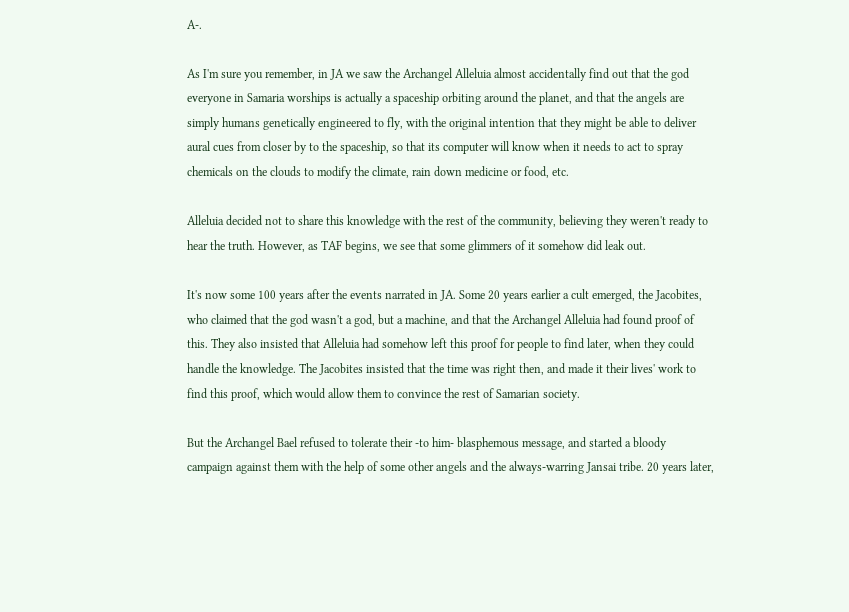A-.

As I'm sure you remember, in JA we saw the Archangel Alleluia almost accidentally find out that the god everyone in Samaria worships is actually a spaceship orbiting around the planet, and that the angels are simply humans genetically engineered to fly, with the original intention that they might be able to deliver aural cues from closer by to the spaceship, so that its computer will know when it needs to act to spray chemicals on the clouds to modify the climate, rain down medicine or food, etc.

Alleluia decided not to share this knowledge with the rest of the community, believing they weren't ready to hear the truth. However, as TAF begins, we see that some glimmers of it somehow did leak out.

It's now some 100 years after the events narrated in JA. Some 20 years earlier a cult emerged, the Jacobites, who claimed that the god wasn't a god, but a machine, and that the Archangel Alleluia had found proof of this. They also insisted that Alleluia had somehow left this proof for people to find later, when they could handle the knowledge. The Jacobites insisted that the time was right then, and made it their lives' work to find this proof, which would allow them to convince the rest of Samarian society.

But the Archangel Bael refused to tolerate their -to him- blasphemous message, and started a bloody campaign against them with the help of some other angels and the always-warring Jansai tribe. 20 years later,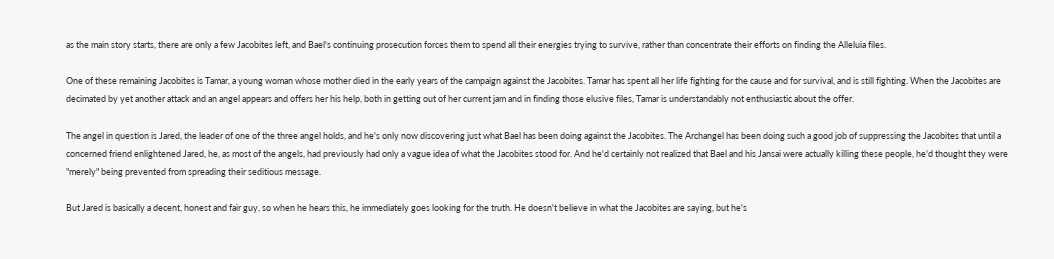as the main story starts, there are only a few Jacobites left, and Bael's continuing prosecution forces them to spend all their energies trying to survive, rather than concentrate their efforts on finding the Alleluia files.

One of these remaining Jacobites is Tamar, a young woman whose mother died in the early years of the campaign against the Jacobites. Tamar has spent all her life fighting for the cause and for survival, and is still fighting. When the Jacobites are decimated by yet another attack and an angel appears and offers her his help, both in getting out of her current jam and in finding those elusive files, Tamar is understandably not enthusiastic about the offer.

The angel in question is Jared, the leader of one of the three angel holds, and he's only now discovering just what Bael has been doing against the Jacobites. The Archangel has been doing such a good job of suppressing the Jacobites that until a concerned friend enlightened Jared, he, as most of the angels, had previously had only a vague idea of what the Jacobites stood for. And he'd certainly not realized that Bael and his Jansai were actually killing these people, he'd thought they were "merely" being prevented from spreading their seditious message.

But Jared is basically a decent, honest and fair guy, so when he hears this, he immediately goes looking for the truth. He doesn't believe in what the Jacobites are saying, but he's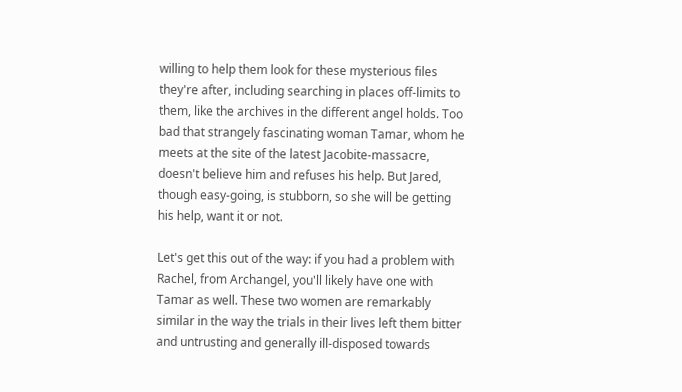willing to help them look for these mysterious files they're after, including searching in places off-limits to them, like the archives in the different angel holds. Too bad that strangely fascinating woman Tamar, whom he meets at the site of the latest Jacobite-massacre, doesn't believe him and refuses his help. But Jared, though easy-going, is stubborn, so she will be getting his help, want it or not.

Let's get this out of the way: if you had a problem with Rachel, from Archangel, you'll likely have one with Tamar as well. These two women are remarkably similar in the way the trials in their lives left them bitter and untrusting and generally ill-disposed towards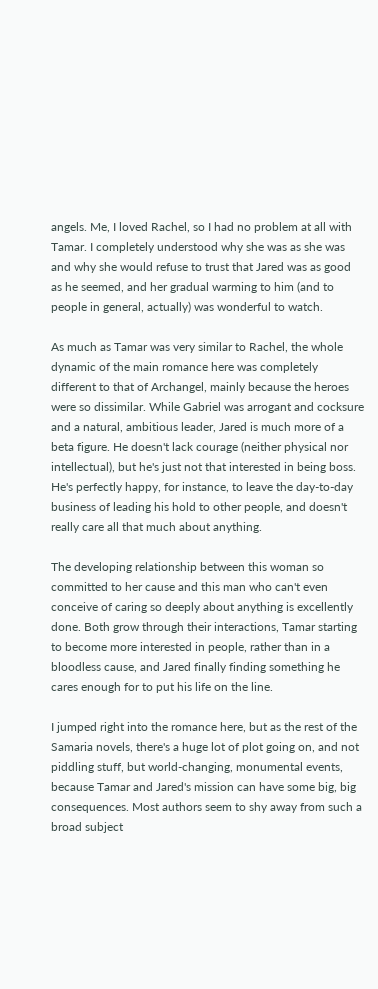angels. Me, I loved Rachel, so I had no problem at all with Tamar. I completely understood why she was as she was and why she would refuse to trust that Jared was as good as he seemed, and her gradual warming to him (and to people in general, actually) was wonderful to watch.

As much as Tamar was very similar to Rachel, the whole dynamic of the main romance here was completely different to that of Archangel, mainly because the heroes were so dissimilar. While Gabriel was arrogant and cocksure and a natural, ambitious leader, Jared is much more of a beta figure. He doesn't lack courage (neither physical nor intellectual), but he's just not that interested in being boss. He's perfectly happy, for instance, to leave the day-to-day business of leading his hold to other people, and doesn't really care all that much about anything.

The developing relationship between this woman so committed to her cause and this man who can't even conceive of caring so deeply about anything is excellently done. Both grow through their interactions, Tamar starting to become more interested in people, rather than in a bloodless cause, and Jared finally finding something he cares enough for to put his life on the line.

I jumped right into the romance here, but as the rest of the Samaria novels, there's a huge lot of plot going on, and not piddling stuff, but world-changing, monumental events, because Tamar and Jared's mission can have some big, big consequences. Most authors seem to shy away from such a broad subject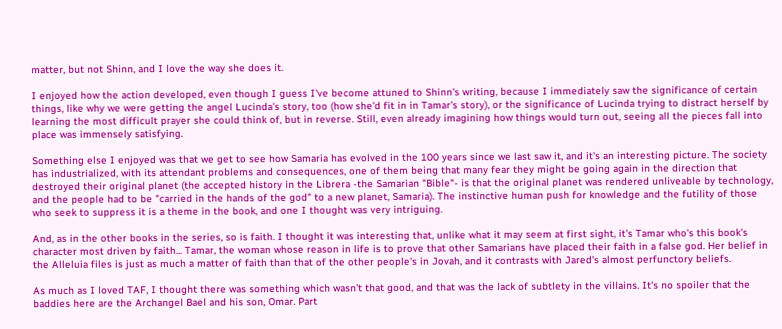matter, but not Shinn, and I love the way she does it.

I enjoyed how the action developed, even though I guess I've become attuned to Shinn's writing, because I immediately saw the significance of certain things, like why we were getting the angel Lucinda's story, too (how she'd fit in in Tamar's story), or the significance of Lucinda trying to distract herself by learning the most difficult prayer she could think of, but in reverse. Still, even already imagining how things would turn out, seeing all the pieces fall into place was immensely satisfying.

Something else I enjoyed was that we get to see how Samaria has evolved in the 100 years since we last saw it, and it's an interesting picture. The society has industrialized, with its attendant problems and consequences, one of them being that many fear they might be going again in the direction that destroyed their original planet (the accepted history in the Librera -the Samarian "Bible"- is that the original planet was rendered unliveable by technology, and the people had to be "carried in the hands of the god" to a new planet, Samaria). The instinctive human push for knowledge and the futility of those who seek to suppress it is a theme in the book, and one I thought was very intriguing.

And, as in the other books in the series, so is faith. I thought it was interesting that, unlike what it may seem at first sight, it's Tamar who's this book's character most driven by faith... Tamar, the woman whose reason in life is to prove that other Samarians have placed their faith in a false god. Her belief in the Alleluia files is just as much a matter of faith than that of the other people's in Jovah, and it contrasts with Jared's almost perfunctory beliefs.

As much as I loved TAF, I thought there was something which wasn't that good, and that was the lack of subtlety in the villains. It's no spoiler that the baddies here are the Archangel Bael and his son, Omar. Part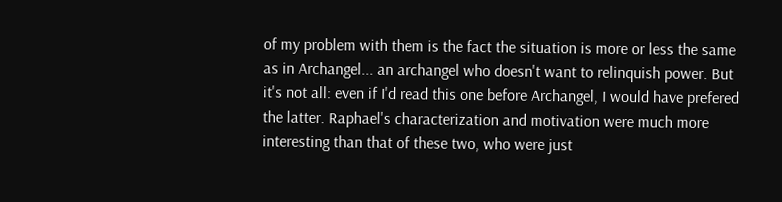of my problem with them is the fact the situation is more or less the same as in Archangel... an archangel who doesn't want to relinquish power. But it's not all: even if I'd read this one before Archangel, I would have prefered the latter. Raphael's characterization and motivation were much more interesting than that of these two, who were just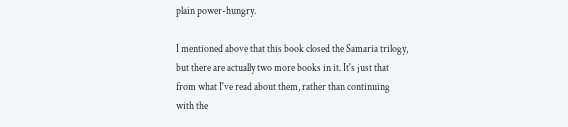plain power-hungry.

I mentioned above that this book closed the Samaria trilogy, but there are actually two more books in it. It's just that from what I've read about them, rather than continuing with the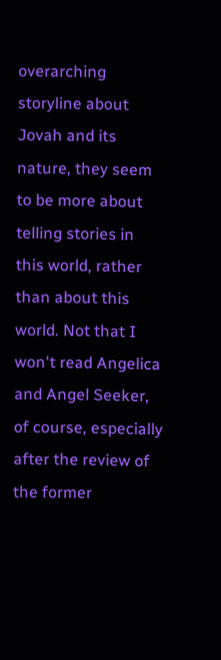overarching storyline about Jovah and its nature, they seem to be more about telling stories in this world, rather than about this world. Not that I won't read Angelica and Angel Seeker, of course, especially after the review of the former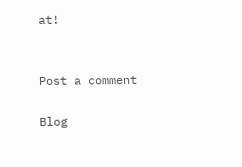at!


Post a comment

Blog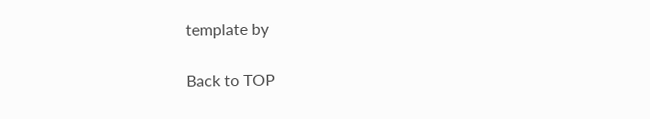template by

Back to TOP